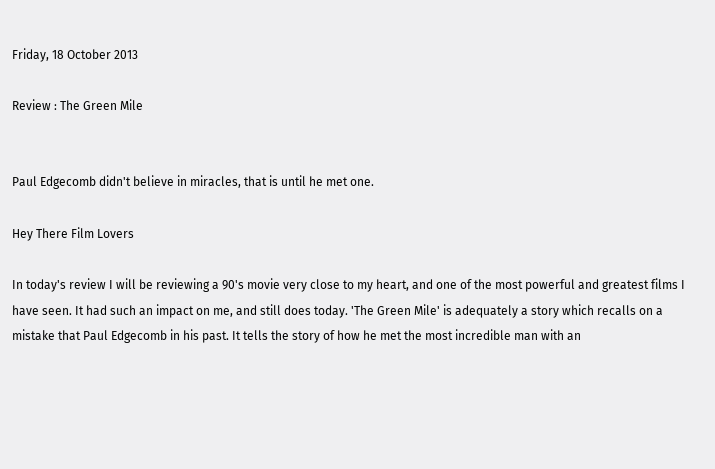Friday, 18 October 2013

Review : The Green Mile


Paul Edgecomb didn't believe in miracles, that is until he met one.

Hey There Film Lovers

In today's review I will be reviewing a 90's movie very close to my heart, and one of the most powerful and greatest films I have seen. It had such an impact on me, and still does today. 'The Green Mile' is adequately a story which recalls on a mistake that Paul Edgecomb in his past. It tells the story of how he met the most incredible man with an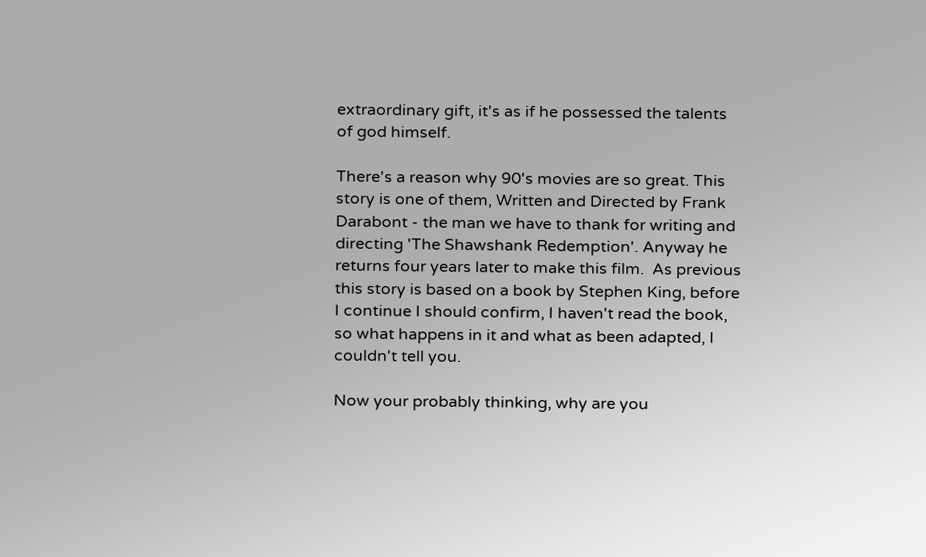extraordinary gift, it's as if he possessed the talents of god himself.

There's a reason why 90's movies are so great. This story is one of them, Written and Directed by Frank Darabont - the man we have to thank for writing and directing 'The Shawshank Redemption'. Anyway he returns four years later to make this film.  As previous this story is based on a book by Stephen King, before I continue I should confirm, I haven't read the book, so what happens in it and what as been adapted, I couldn't tell you.

Now your probably thinking, why are you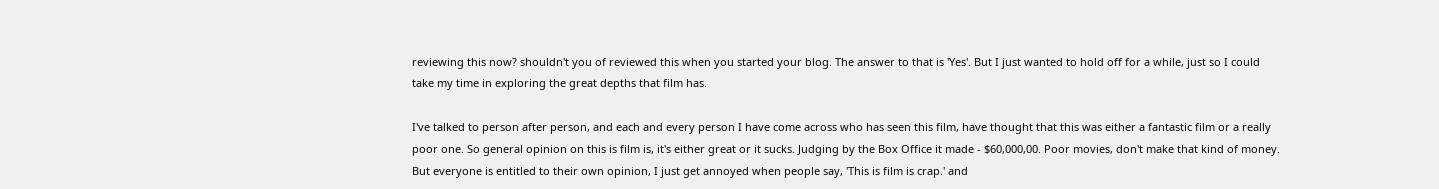reviewing this now? shouldn't you of reviewed this when you started your blog. The answer to that is 'Yes'. But I just wanted to hold off for a while, just so I could take my time in exploring the great depths that film has.

I've talked to person after person, and each and every person I have come across who has seen this film, have thought that this was either a fantastic film or a really poor one. So general opinion on this is film is, it's either great or it sucks. Judging by the Box Office it made - $60,000,00. Poor movies, don't make that kind of money. But everyone is entitled to their own opinion, I just get annoyed when people say, 'This is film is crap.' and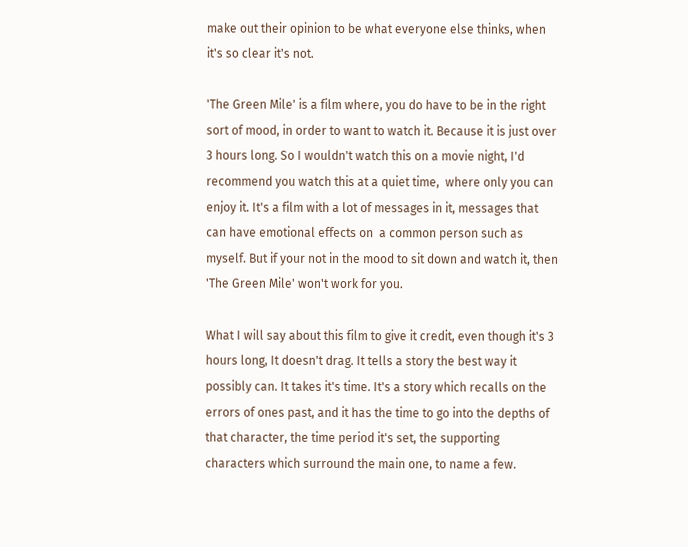make out their opinion to be what everyone else thinks, when it's so clear it's not.

'The Green Mile' is a film where, you do have to be in the right sort of mood, in order to want to watch it. Because it is just over 3 hours long. So I wouldn't watch this on a movie night, I'd recommend you watch this at a quiet time,  where only you can enjoy it. It's a film with a lot of messages in it, messages that can have emotional effects on  a common person such as myself. But if your not in the mood to sit down and watch it, then 'The Green Mile' won't work for you.

What I will say about this film to give it credit, even though it's 3 hours long, It doesn't drag. It tells a story the best way it possibly can. It takes it's time. It's a story which recalls on the errors of ones past, and it has the time to go into the depths of that character, the time period it's set, the supporting characters which surround the main one, to name a few.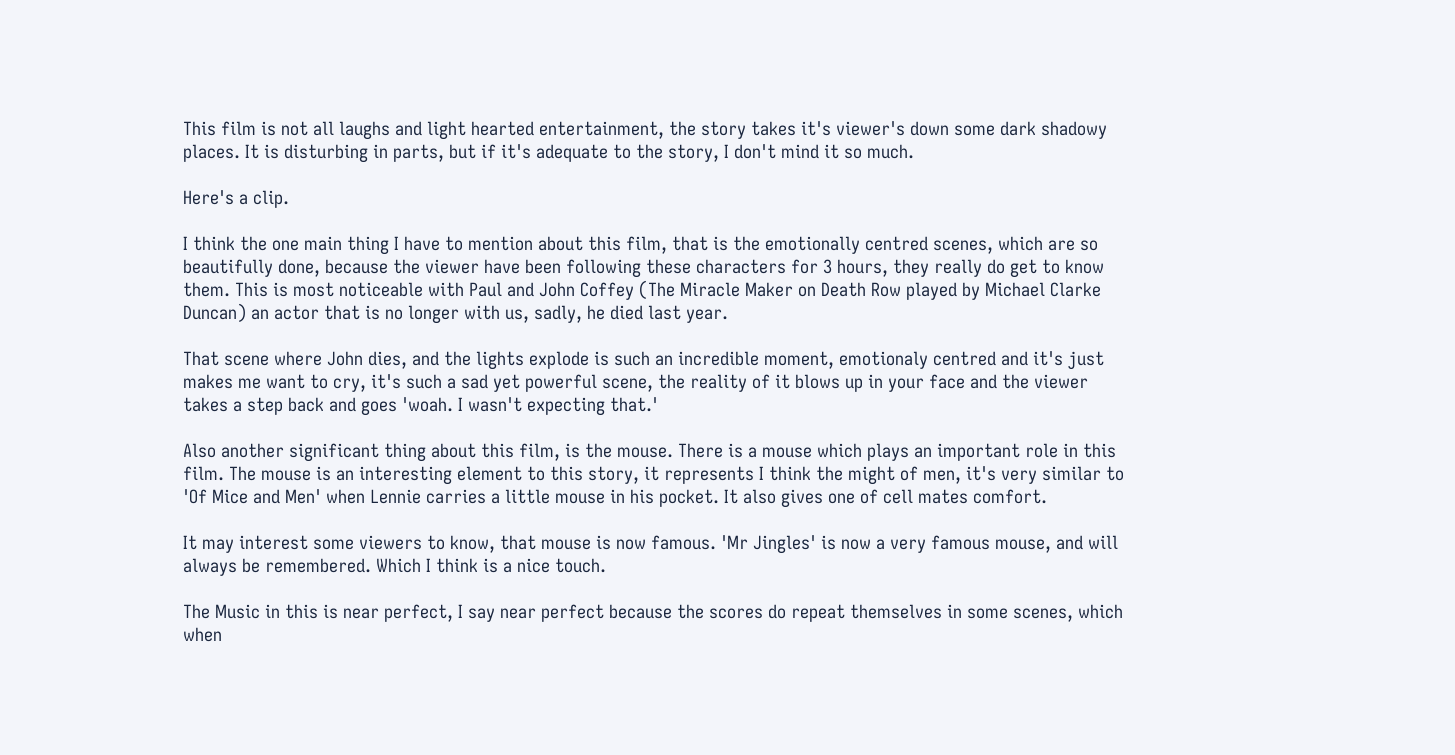This film is not all laughs and light hearted entertainment, the story takes it's viewer's down some dark shadowy places. It is disturbing in parts, but if it's adequate to the story, I don't mind it so much.

Here's a clip.

I think the one main thing I have to mention about this film, that is the emotionally centred scenes, which are so beautifully done, because the viewer have been following these characters for 3 hours, they really do get to know them. This is most noticeable with Paul and John Coffey (The Miracle Maker on Death Row played by Michael Clarke Duncan) an actor that is no longer with us, sadly, he died last year.

That scene where John dies, and the lights explode is such an incredible moment, emotionaly centred and it's just makes me want to cry, it's such a sad yet powerful scene, the reality of it blows up in your face and the viewer takes a step back and goes 'woah. I wasn't expecting that.'

Also another significant thing about this film, is the mouse. There is a mouse which plays an important role in this film. The mouse is an interesting element to this story, it represents I think the might of men, it's very similar to 'Of Mice and Men' when Lennie carries a little mouse in his pocket. It also gives one of cell mates comfort.

It may interest some viewers to know, that mouse is now famous. 'Mr Jingles' is now a very famous mouse, and will always be remembered. Which I think is a nice touch.

The Music in this is near perfect, I say near perfect because the scores do repeat themselves in some scenes, which when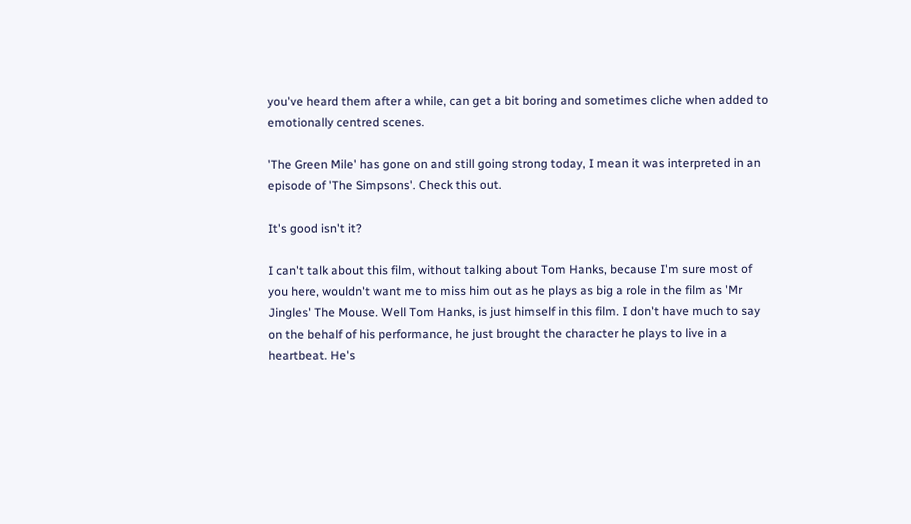you've heard them after a while, can get a bit boring and sometimes cliche when added to emotionally centred scenes.

'The Green Mile' has gone on and still going strong today, I mean it was interpreted in an episode of 'The Simpsons'. Check this out.

It's good isn't it?

I can't talk about this film, without talking about Tom Hanks, because I'm sure most of you here, wouldn't want me to miss him out as he plays as big a role in the film as 'Mr Jingles' The Mouse. Well Tom Hanks, is just himself in this film. I don't have much to say on the behalf of his performance, he just brought the character he plays to live in a heartbeat. He's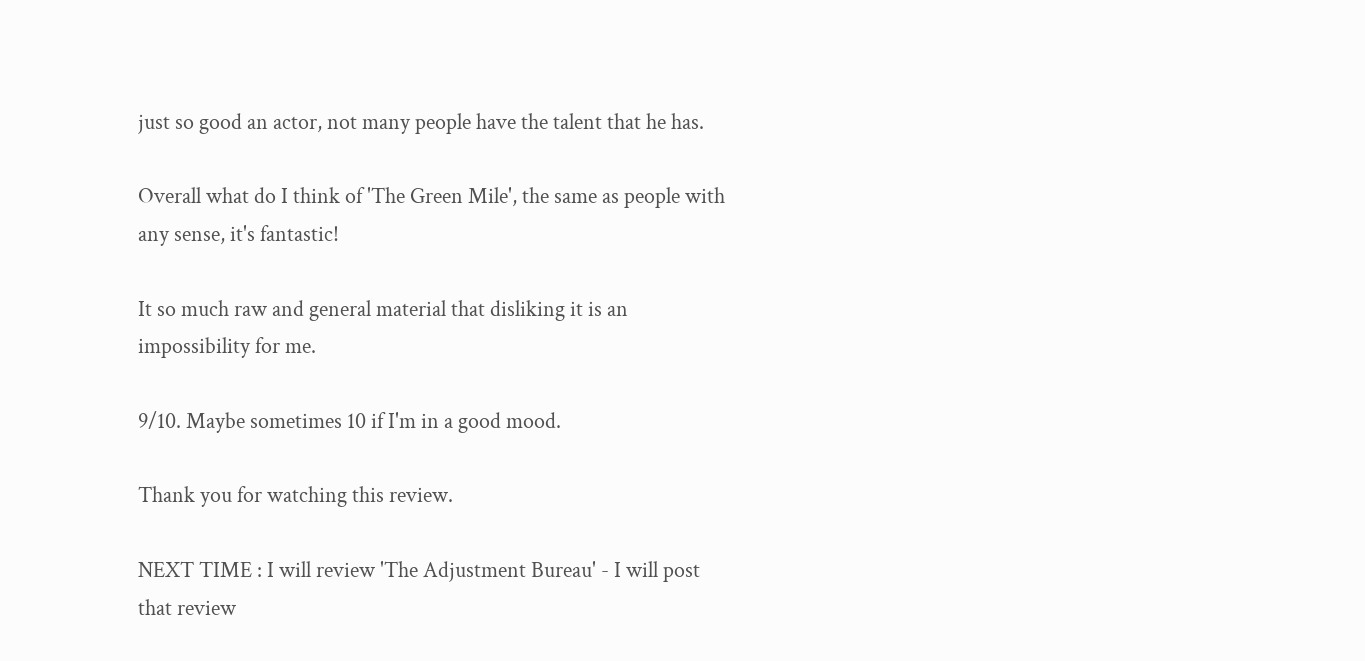just so good an actor, not many people have the talent that he has.

Overall what do I think of 'The Green Mile', the same as people with any sense, it's fantastic!

It so much raw and general material that disliking it is an impossibility for me.

9/10. Maybe sometimes 10 if I'm in a good mood.

Thank you for watching this review.

NEXT TIME : I will review 'The Adjustment Bureau' - I will post that review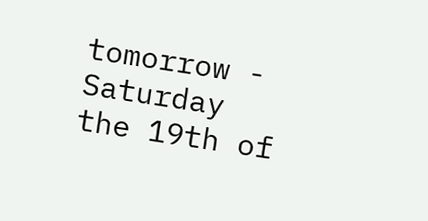tomorrow - Saturday the 19th of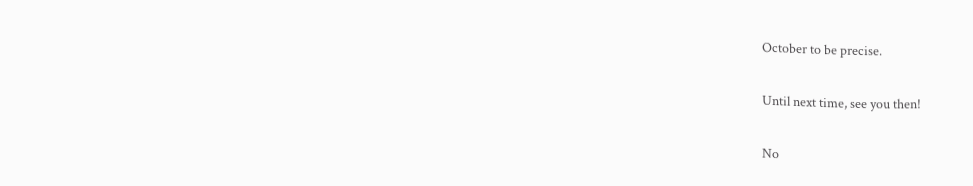October to be precise.

Until next time, see you then!

No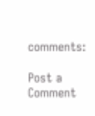comments:

Post a Comment